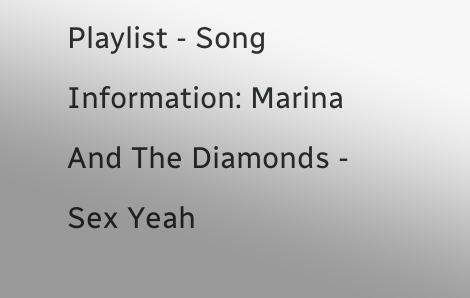Playlist - Song Information: Marina And The Diamonds - Sex Yeah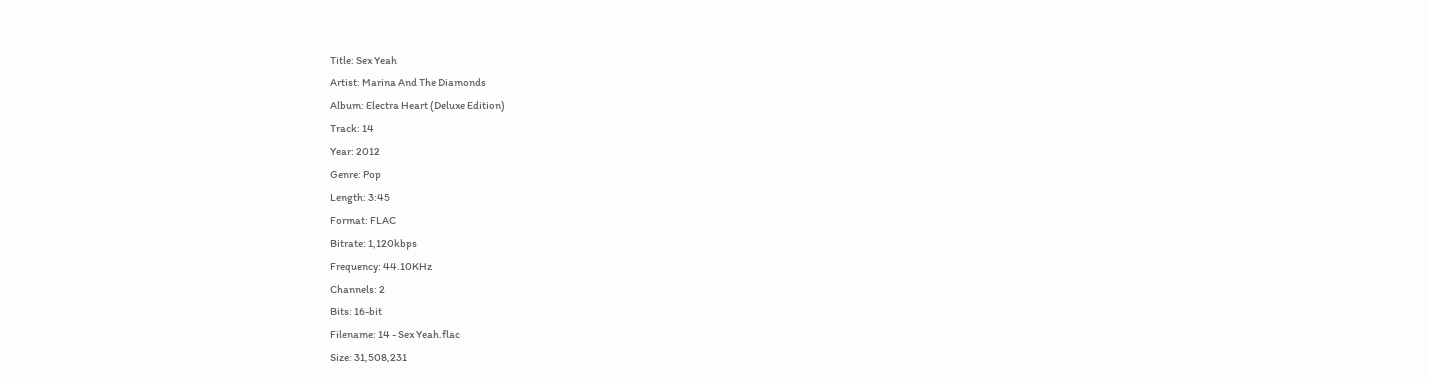Title: Sex Yeah
Artist: Marina And The Diamonds
Album: Electra Heart (Deluxe Edition)
Track: 14
Year: 2012
Genre: Pop
Length: 3:45
Format: FLAC
Bitrate: 1,120kbps
Frequency: 44.10KHz
Channels: 2
Bits: 16-bit
Filename: 14 - Sex Yeah.flac
Size: 31,508,231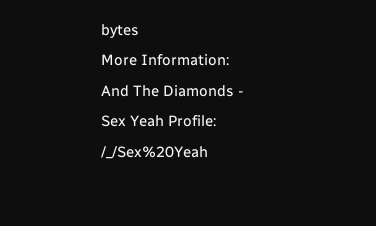bytes
More Information: And The Diamonds - Sex Yeah Profile: /_/Sex%20Yeah